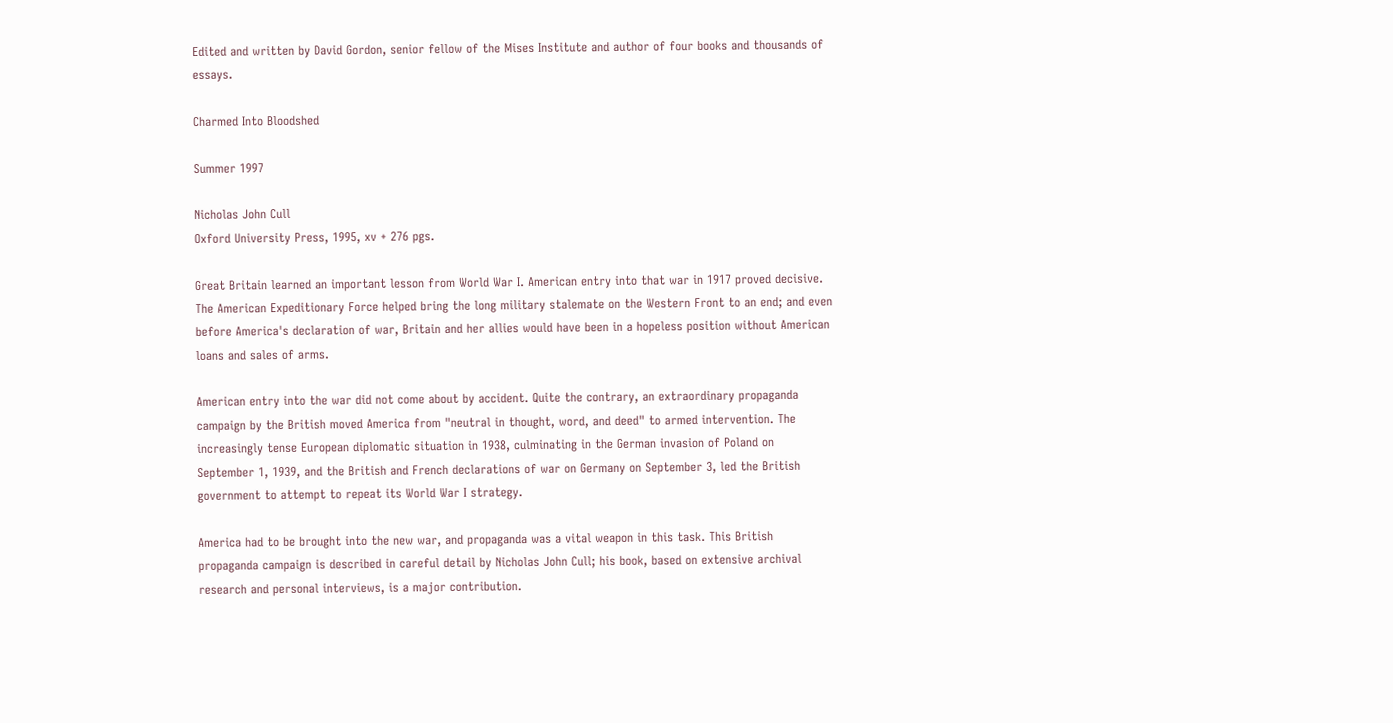Edited and written by David Gordon, senior fellow of the Mises Institute and author of four books and thousands of essays.

Charmed Into Bloodshed

Summer 1997

Nicholas John Cull
Oxford University Press, 1995, xv + 276 pgs.

Great Britain learned an important lesson from World War I. American entry into that war in 1917 proved decisive. The American Expeditionary Force helped bring the long military stalemate on the Western Front to an end; and even before America's declaration of war, Britain and her allies would have been in a hopeless position without American loans and sales of arms.

American entry into the war did not come about by accident. Quite the contrary, an extraordinary propaganda campaign by the British moved America from "neutral in thought, word, and deed" to armed intervention. The increasingly tense European diplomatic situation in 1938, culminating in the German invasion of Poland on September 1, 1939, and the British and French declarations of war on Germany on September 3, led the British government to attempt to repeat its World War I strategy.

America had to be brought into the new war, and propaganda was a vital weapon in this task. This British propaganda campaign is described in careful detail by Nicholas John Cull; his book, based on extensive archival research and personal interviews, is a major contribution.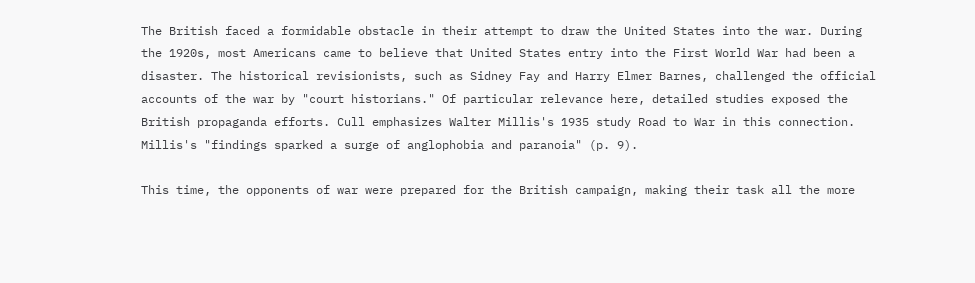The British faced a formidable obstacle in their attempt to draw the United States into the war. During the 1920s, most Americans came to believe that United States entry into the First World War had been a disaster. The historical revisionists, such as Sidney Fay and Harry Elmer Barnes, challenged the official accounts of the war by "court historians." Of particular relevance here, detailed studies exposed the British propaganda efforts. Cull emphasizes Walter Millis's 1935 study Road to War in this connection. Millis's "findings sparked a surge of anglophobia and paranoia" (p. 9).

This time, the opponents of war were prepared for the British campaign, making their task all the more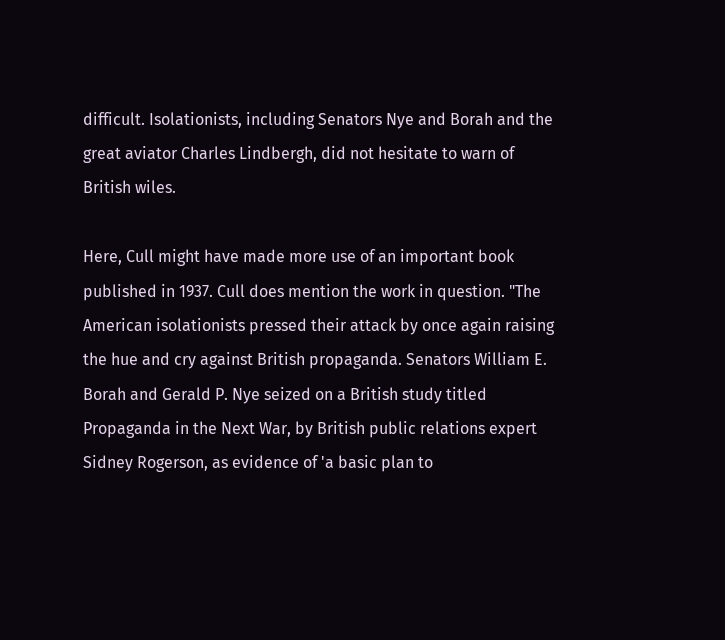difficult. Isolationists, including Senators Nye and Borah and the great aviator Charles Lindbergh, did not hesitate to warn of British wiles.

Here, Cull might have made more use of an important book published in 1937. Cull does mention the work in question. "The American isolationists pressed their attack by once again raising the hue and cry against British propaganda. Senators William E. Borah and Gerald P. Nye seized on a British study titled Propaganda in the Next War, by British public relations expert Sidney Rogerson, as evidence of 'a basic plan to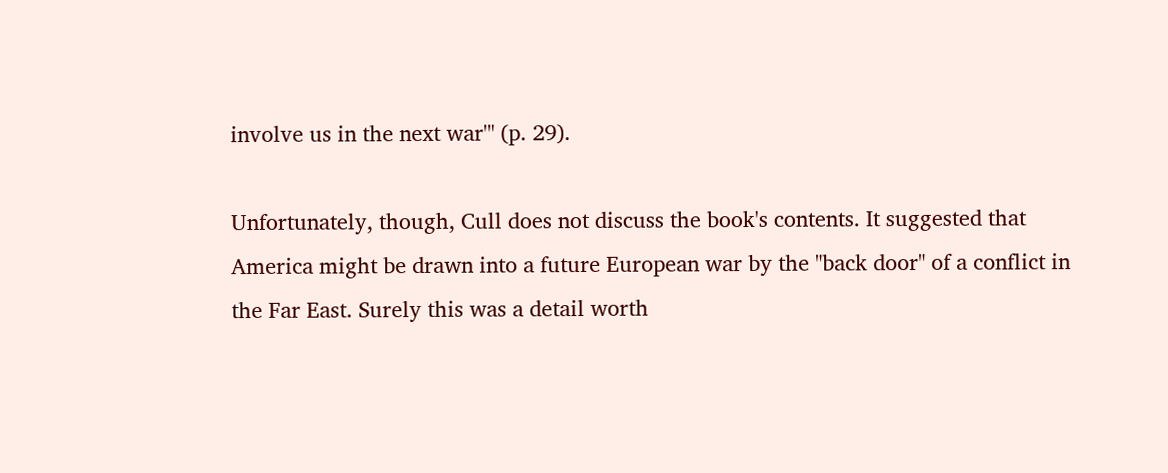involve us in the next war'" (p. 29).

Unfortunately, though, Cull does not discuss the book's contents. It suggested that America might be drawn into a future European war by the "back door" of a conflict in the Far East. Surely this was a detail worth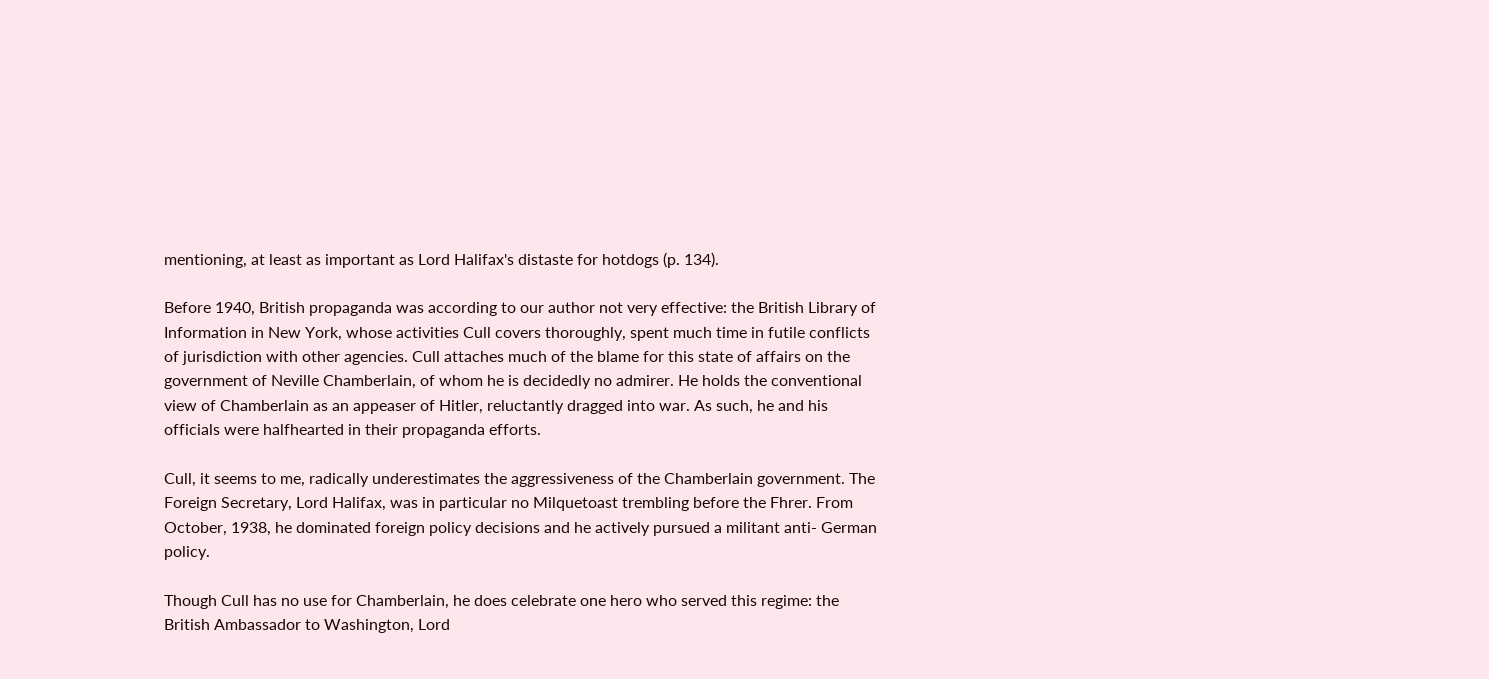mentioning, at least as important as Lord Halifax's distaste for hotdogs (p. 134).

Before 1940, British propaganda was according to our author not very effective: the British Library of Information in New York, whose activities Cull covers thoroughly, spent much time in futile conflicts of jurisdiction with other agencies. Cull attaches much of the blame for this state of affairs on the government of Neville Chamberlain, of whom he is decidedly no admirer. He holds the conventional view of Chamberlain as an appeaser of Hitler, reluctantly dragged into war. As such, he and his officials were halfhearted in their propaganda efforts.

Cull, it seems to me, radically underestimates the aggressiveness of the Chamberlain government. The Foreign Secretary, Lord Halifax, was in particular no Milquetoast trembling before the Fhrer. From October, 1938, he dominated foreign policy decisions and he actively pursued a militant anti- German policy.

Though Cull has no use for Chamberlain, he does celebrate one hero who served this regime: the British Ambassador to Washington, Lord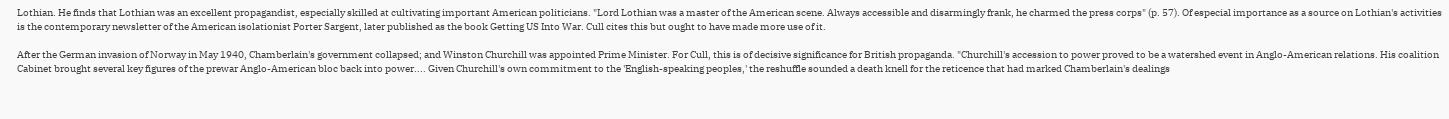Lothian. He finds that Lothian was an excellent propagandist, especially skilled at cultivating important American politicians. "Lord Lothian was a master of the American scene. Always accessible and disarmingly frank, he charmed the press corps" (p. 57). Of especial importance as a source on Lothian's activities is the contemporary newsletter of the American isolationist Porter Sargent, later published as the book Getting US Into War. Cull cites this but ought to have made more use of it.

After the German invasion of Norway in May 1940, Chamberlain's government collapsed; and Winston Churchill was appointed Prime Minister. For Cull, this is of decisive significance for British propaganda. "Churchill's accession to power proved to be a watershed event in Anglo-American relations. His coalition Cabinet brought several key figures of the prewar Anglo-American bloc back into power.... Given Churchill's own commitment to the 'English-speaking peoples,' the reshuffle sounded a death knell for the reticence that had marked Chamberlain's dealings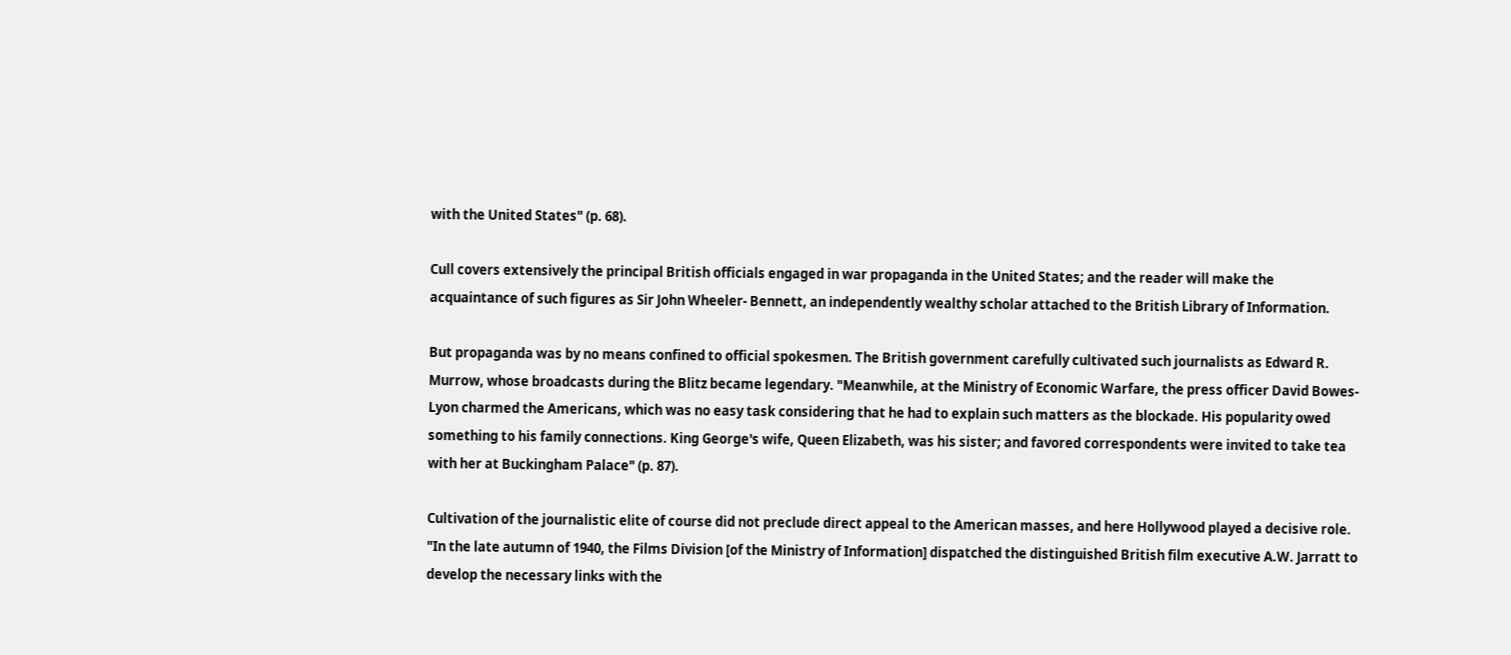with the United States" (p. 68).

Cull covers extensively the principal British officials engaged in war propaganda in the United States; and the reader will make the acquaintance of such figures as Sir John Wheeler- Bennett, an independently wealthy scholar attached to the British Library of Information.

But propaganda was by no means confined to official spokesmen. The British government carefully cultivated such journalists as Edward R. Murrow, whose broadcasts during the Blitz became legendary. "Meanwhile, at the Ministry of Economic Warfare, the press officer David Bowes-Lyon charmed the Americans, which was no easy task considering that he had to explain such matters as the blockade. His popularity owed something to his family connections. King George's wife, Queen Elizabeth, was his sister; and favored correspondents were invited to take tea with her at Buckingham Palace" (p. 87).

Cultivation of the journalistic elite of course did not preclude direct appeal to the American masses, and here Hollywood played a decisive role. "In the late autumn of 1940, the Films Division [of the Ministry of Information] dispatched the distinguished British film executive A.W. Jarratt to develop the necessary links with the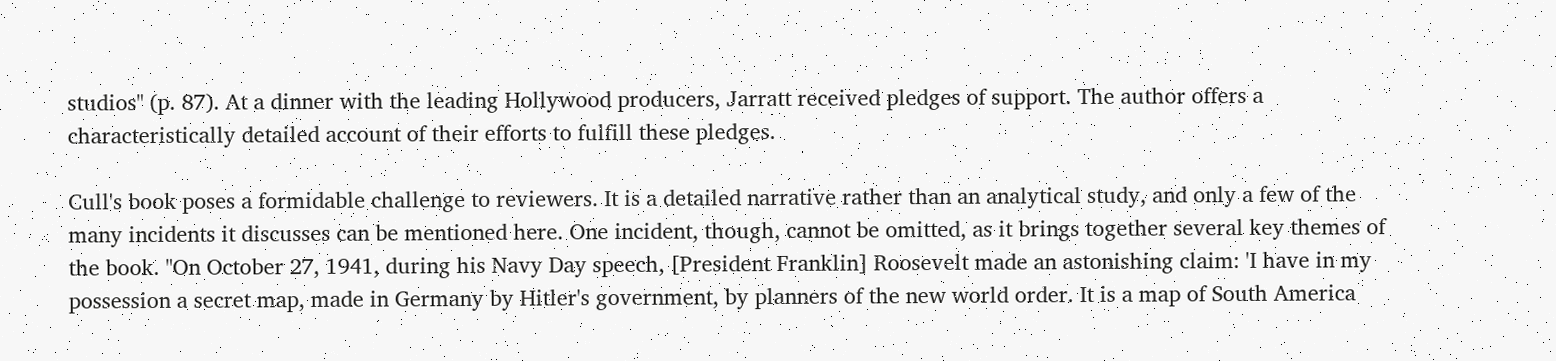studios" (p. 87). At a dinner with the leading Hollywood producers, Jarratt received pledges of support. The author offers a characteristically detailed account of their efforts to fulfill these pledges.

Cull's book poses a formidable challenge to reviewers. It is a detailed narrative rather than an analytical study, and only a few of the many incidents it discusses can be mentioned here. One incident, though, cannot be omitted, as it brings together several key themes of the book. "On October 27, 1941, during his Navy Day speech, [President Franklin] Roosevelt made an astonishing claim: 'I have in my possession a secret map, made in Germany by Hitler's government, by planners of the new world order. It is a map of South America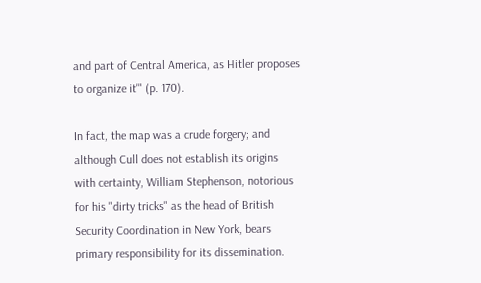and part of Central America, as Hitler proposes to organize it'" (p. 170).

In fact, the map was a crude forgery; and although Cull does not establish its origins with certainty, William Stephenson, notorious for his "dirty tricks" as the head of British Security Coordination in New York, bears primary responsibility for its dissemination.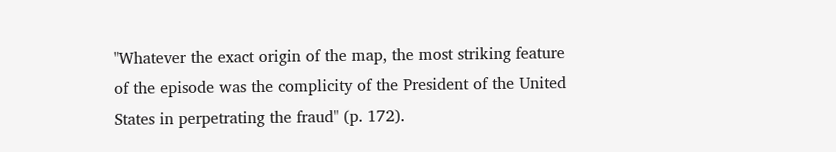"Whatever the exact origin of the map, the most striking feature of the episode was the complicity of the President of the United States in perpetrating the fraud" (p. 172).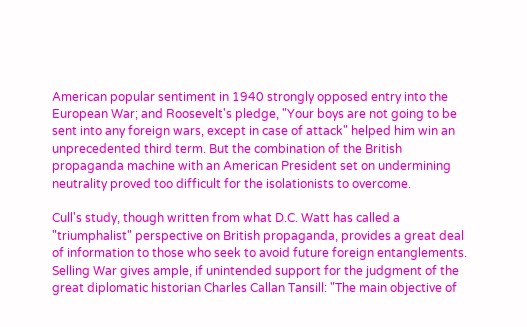American popular sentiment in 1940 strongly opposed entry into the European War; and Roosevelt's pledge, "Your boys are not going to be sent into any foreign wars, except in case of attack" helped him win an unprecedented third term. But the combination of the British propaganda machine with an American President set on undermining neutrality proved too difficult for the isolationists to overcome.

Cull's study, though written from what D.C. Watt has called a "triumphalist" perspective on British propaganda, provides a great deal of information to those who seek to avoid future foreign entanglements. Selling War gives ample, if unintended support for the judgment of the great diplomatic historian Charles Callan Tansill: "The main objective of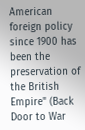American foreign policy since 1900 has been the preservation of the British Empire" (Back Door to War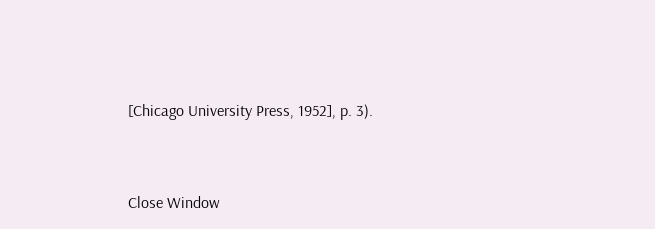[Chicago University Press, 1952], p. 3).


Close Window